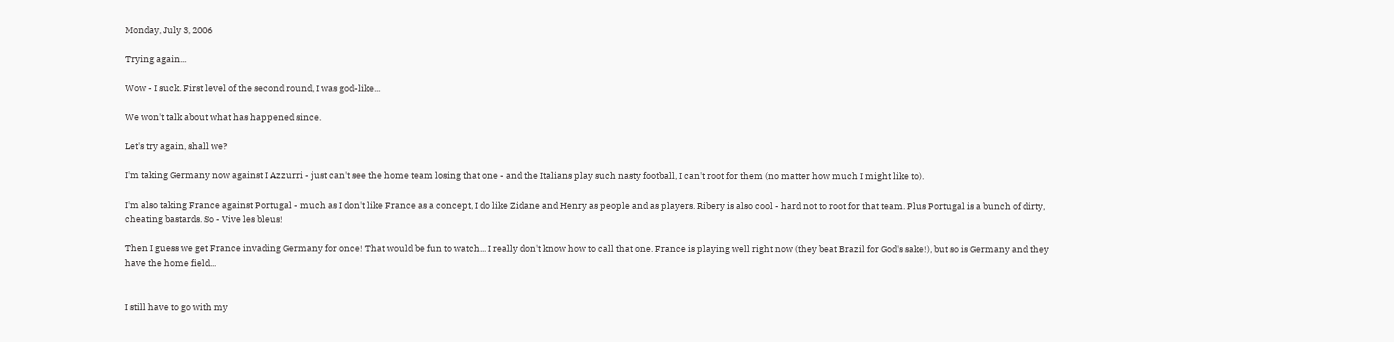Monday, July 3, 2006

Trying again...

Wow - I suck. First level of the second round, I was god-like...

We won't talk about what has happened since.

Let's try again, shall we?

I'm taking Germany now against I Azzurri - just can't see the home team losing that one - and the Italians play such nasty football, I can't root for them (no matter how much I might like to).

I'm also taking France against Portugal - much as I don't like France as a concept, I do like Zidane and Henry as people and as players. Ribery is also cool - hard not to root for that team. Plus Portugal is a bunch of dirty, cheating bastards. So - Vive les bleus!

Then I guess we get France invading Germany for once! That would be fun to watch... I really don't know how to call that one. France is playing well right now (they beat Brazil for God's sake!), but so is Germany and they have the home field...


I still have to go with my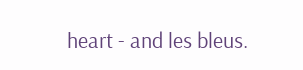heart - and les bleus.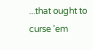...that ought to curse 'em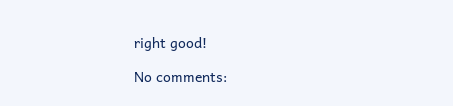right good!

No comments: